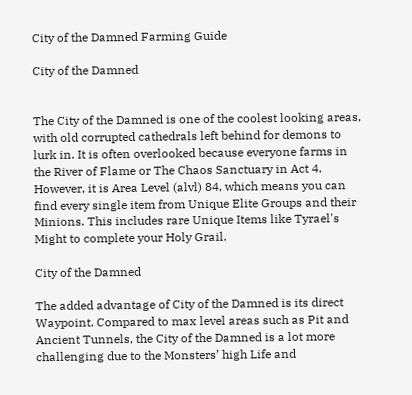City of the Damned Farming Guide

City of the Damned


The City of the Damned is one of the coolest looking areas, with old corrupted cathedrals left behind for demons to lurk in. It is often overlooked because everyone farms in the River of Flame or The Chaos Sanctuary in Act 4. However, it is Area Level (alvl) 84, which means you can find every single item from Unique Elite Groups and their Minions. This includes rare Unique Items like Tyrael's Might to complete your Holy Grail.

City of the Damned

The added advantage of City of the Damned is its direct Waypoint. Compared to max level areas such as Pit and Ancient Tunnels, the City of the Damned is a lot more challenging due to the Monsters’ high Life and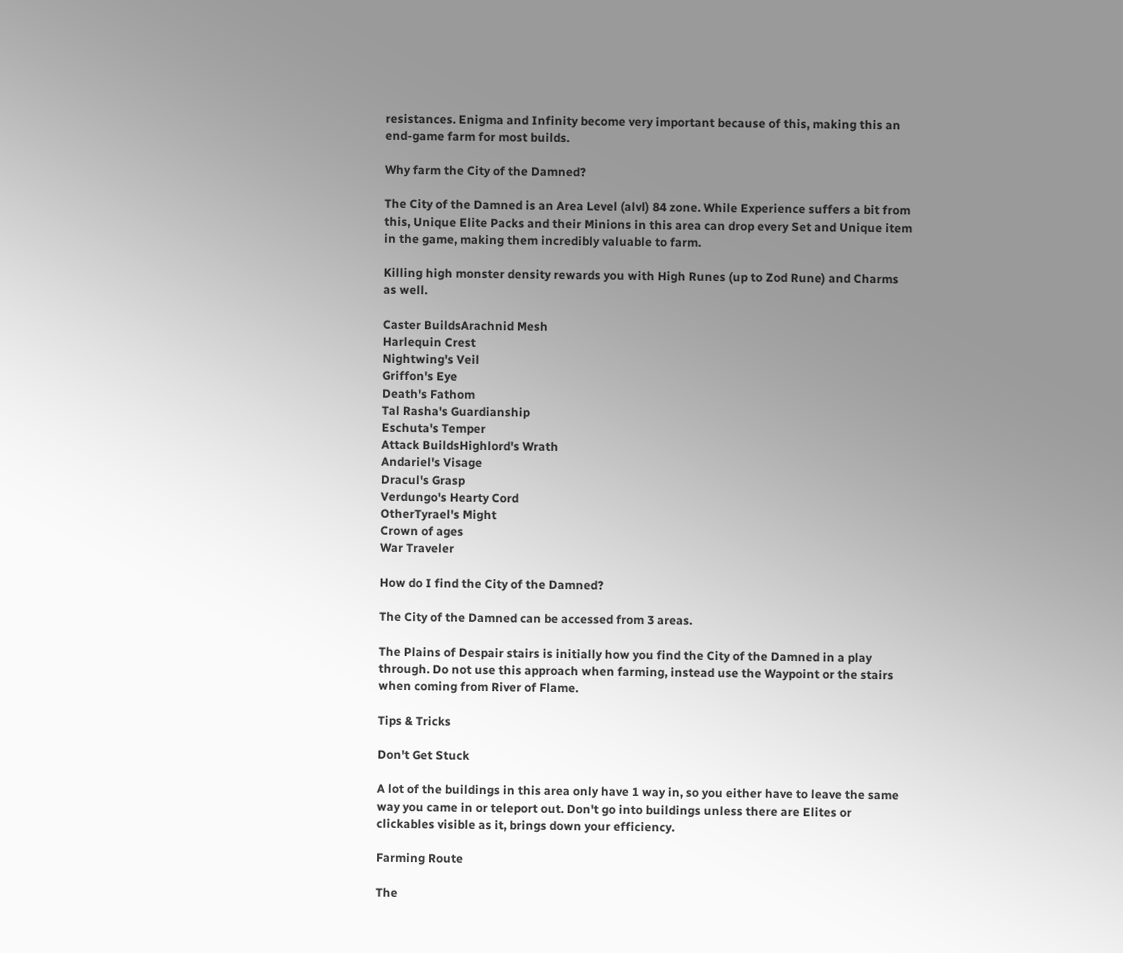resistances. Enigma and Infinity become very important because of this, making this an end-game farm for most builds.

Why farm the City of the Damned?

The City of the Damned is an Area Level (alvl) 84 zone. While Experience suffers a bit from this, Unique Elite Packs and their Minions in this area can drop every Set and Unique item in the game, making them incredibly valuable to farm.

Killing high monster density rewards you with High Runes (up to Zod Rune) and Charms as well.

Caster BuildsArachnid Mesh
Harlequin Crest
Nightwing's Veil
Griffon's Eye
Death's Fathom
Tal Rasha's Guardianship
Eschuta's Temper
Attack BuildsHighlord's Wrath
Andariel's Visage
Dracul's Grasp
Verdungo's Hearty Cord
OtherTyrael's Might
Crown of ages
War Traveler

How do I find the City of the Damned?

The City of the Damned can be accessed from 3 areas.

The Plains of Despair stairs is initially how you find the City of the Damned in a play through. Do not use this approach when farming, instead use the Waypoint or the stairs when coming from River of Flame.

Tips & Tricks

Don't Get Stuck

A lot of the buildings in this area only have 1 way in, so you either have to leave the same way you came in or teleport out. Don't go into buildings unless there are Elites or clickables visible as it, brings down your efficiency.

Farming Route

The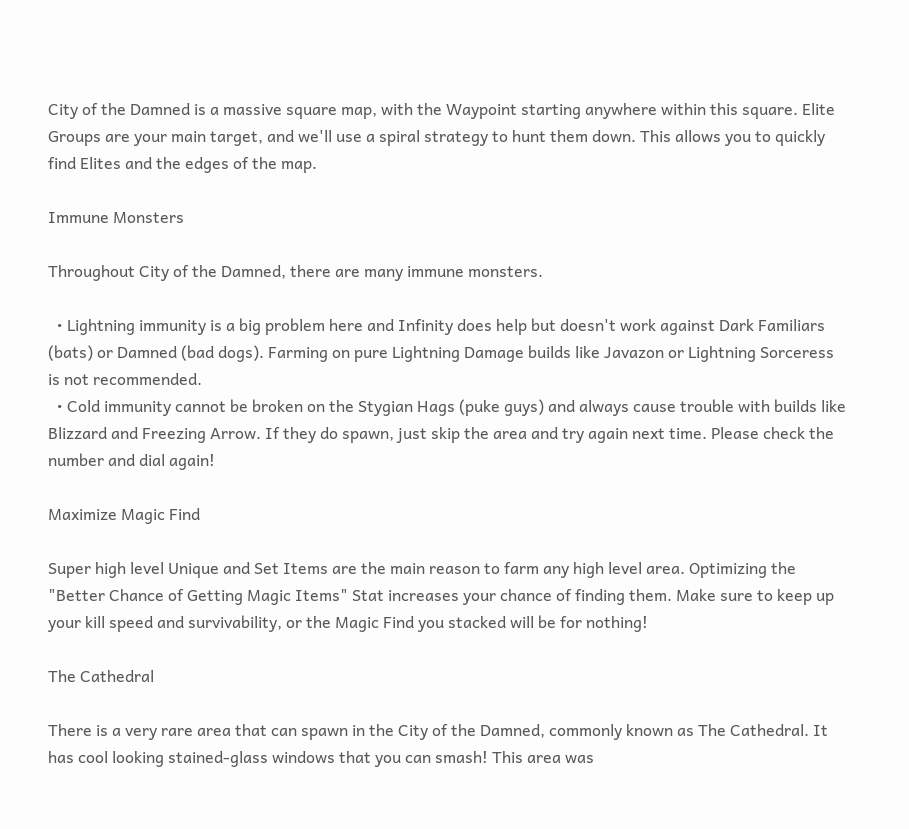City of the Damned is a massive square map, with the Waypoint starting anywhere within this square. Elite Groups are your main target, and we'll use a spiral strategy to hunt them down. This allows you to quickly find Elites and the edges of the map.

Immune Monsters

Throughout City of the Damned, there are many immune monsters.

  • Lightning immunity is a big problem here and Infinity does help but doesn't work against Dark Familiars (bats) or Damned (bad dogs). Farming on pure Lightning Damage builds like Javazon or Lightning Sorceress is not recommended.
  • Cold immunity cannot be broken on the Stygian Hags (puke guys) and always cause trouble with builds like Blizzard and Freezing Arrow. If they do spawn, just skip the area and try again next time. Please check the number and dial again!

Maximize Magic Find

Super high level Unique and Set Items are the main reason to farm any high level area. Optimizing the "Better Chance of Getting Magic Items" Stat increases your chance of finding them. Make sure to keep up your kill speed and survivability, or the Magic Find you stacked will be for nothing!

The Cathedral

There is a very rare area that can spawn in the City of the Damned, commonly known as The Cathedral. It has cool looking stained-glass windows that you can smash! This area was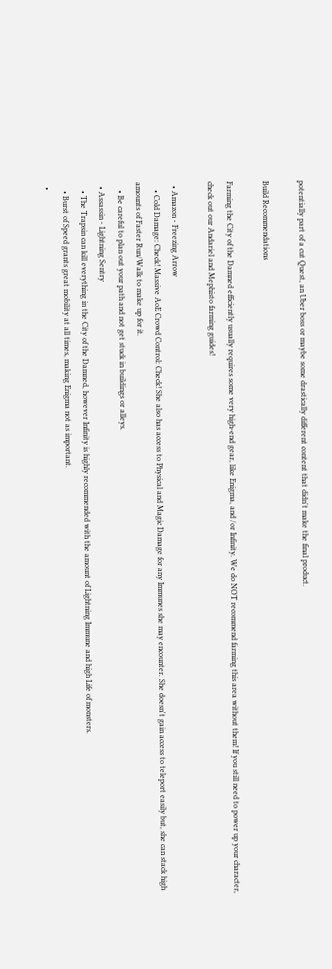potentially part of a cut Quest, an Uber boss or maybe some drastically different content that didn't make the final product.

Build Recommendations

Farming the City of the Damned efficiently usually requires some very high-end gear, like Enigma, and /or Infinity. We do NOT recommend farming this area without them! If you still need to power up your character, check out our Andariel and Mephisto farming guides!

  • Amazon - Freezing Arrow
    • Cold Damage: Check! Massive AoE Crowd Control: Check! She also has access to Physical and Magic Damage for any Immunes she may encounter. She doesn't gain access to teleport easily but, she can stack high amounts of Faster Run/Walk to make up for it.
    • Be careful to plan out your path and not get stuck in buildings or alleys.
  • Assassin - Lightning Sentry
    • The Trapsin can kill everything in the City of the Damned, however Infinity is highly recommended with the amount of Lightning Immune and high Life of monsters.
    • Burst of Speed grants great mobility at all times, making Enigma not as important.
  •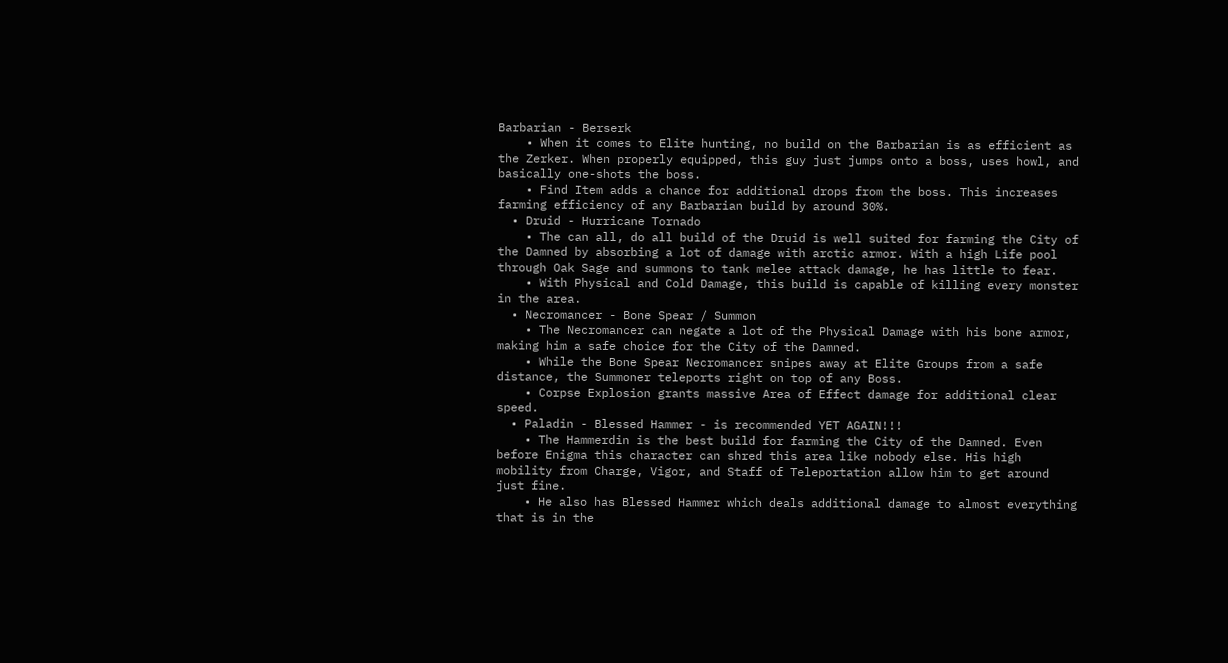Barbarian - Berserk
    • When it comes to Elite hunting, no build on the Barbarian is as efficient as the Zerker. When properly equipped, this guy just jumps onto a boss, uses howl, and basically one-shots the boss.
    • Find Item adds a chance for additional drops from the boss. This increases farming efficiency of any Barbarian build by around 30%.
  • Druid - Hurricane Tornado
    • The can all, do all build of the Druid is well suited for farming the City of the Damned by absorbing a lot of damage with arctic armor. With a high Life pool through Oak Sage and summons to tank melee attack damage, he has little to fear.
    • With Physical and Cold Damage, this build is capable of killing every monster in the area.
  • Necromancer - Bone Spear / Summon
    • The Necromancer can negate a lot of the Physical Damage with his bone armor, making him a safe choice for the City of the Damned.
    • While the Bone Spear Necromancer snipes away at Elite Groups from a safe distance, the Summoner teleports right on top of any Boss.
    • Corpse Explosion grants massive Area of Effect damage for additional clear speed.
  • Paladin - Blessed Hammer - is recommended YET AGAIN!!!
    • The Hammerdin is the best build for farming the City of the Damned. Even before Enigma this character can shred this area like nobody else. His high mobility from Charge, Vigor, and Staff of Teleportation allow him to get around just fine.
    • He also has Blessed Hammer which deals additional damage to almost everything that is in the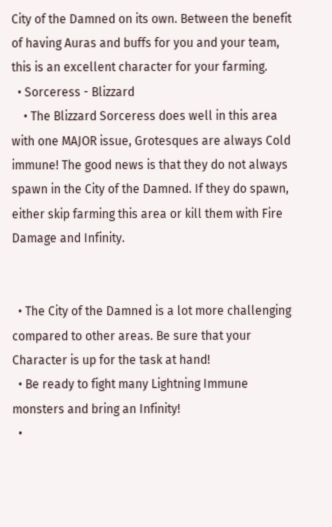City of the Damned on its own. Between the benefit of having Auras and buffs for you and your team, this is an excellent character for your farming.
  • Sorceress - Blizzard
    • The Blizzard Sorceress does well in this area with one MAJOR issue, Grotesques are always Cold immune! The good news is that they do not always spawn in the City of the Damned. If they do spawn, either skip farming this area or kill them with Fire Damage and Infinity.


  • The City of the Damned is a lot more challenging compared to other areas. Be sure that your Character is up for the task at hand!
  • Be ready to fight many Lightning Immune monsters and bring an Infinity!
  •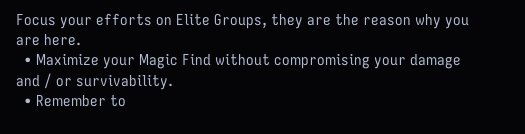Focus your efforts on Elite Groups, they are the reason why you are here.
  • Maximize your Magic Find without compromising your damage and / or survivability.
  • Remember to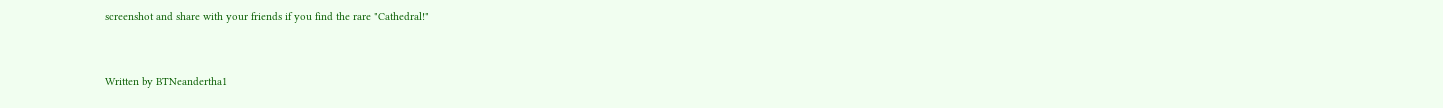screenshot and share with your friends if you find the rare "Cathedral!"


Written by BTNeandertha1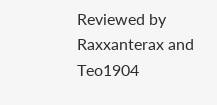Reviewed by Raxxanterax and Teo1904